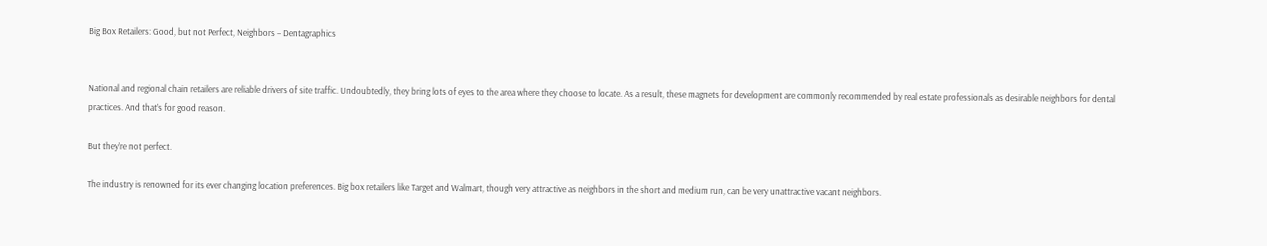Big Box Retailers: Good, but not Perfect, Neighbors – Dentagraphics


National and regional chain retailers are reliable drivers of site traffic. Undoubtedly, they bring lots of eyes to the area where they choose to locate. As a result, these magnets for development are commonly recommended by real estate professionals as desirable neighbors for dental practices. And that’s for good reason.

But they’re not perfect.

The industry is renowned for its ever changing location preferences. Big box retailers like Target and Walmart, though very attractive as neighbors in the short and medium run, can be very unattractive vacant neighbors.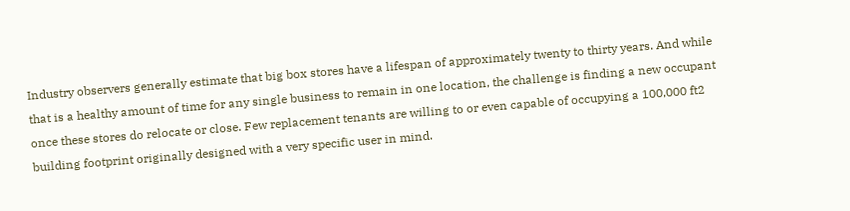Industry observers generally estimate that big box stores have a lifespan of approximately twenty to thirty years. And while that is a healthy amount of time for any single business to remain in one location, the challenge is finding a new occupant once these stores do relocate or close. Few replacement tenants are willing to or even capable of occupying a 100,000 ft2 building footprint originally designed with a very specific user in mind.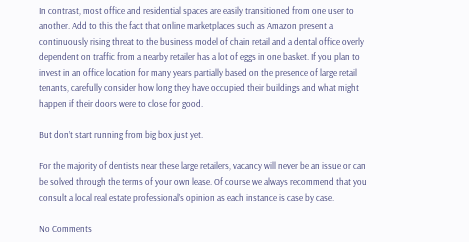In contrast, most office and residential spaces are easily transitioned from one user to another. Add to this the fact that online marketplaces such as Amazon present a continuously rising threat to the business model of chain retail and a dental office overly dependent on traffic from a nearby retailer has a lot of eggs in one basket. If you plan to invest in an office location for many years partially based on the presence of large retail tenants, carefully consider how long they have occupied their buildings and what might happen if their doors were to close for good.

But don’t start running from big box just yet.

For the majority of dentists near these large retailers, vacancy will never be an issue or can be solved through the terms of your own lease. Of course we always recommend that you consult a local real estate professional’s opinion as each instance is case by case.

No Comments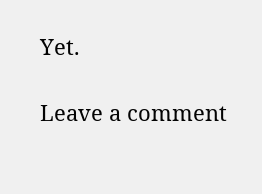Yet.

Leave a comment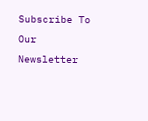Subscribe To Our Newsletter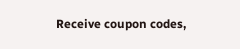Receive coupon codes,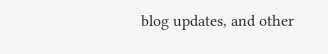blog updates, and other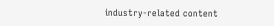industry-related content